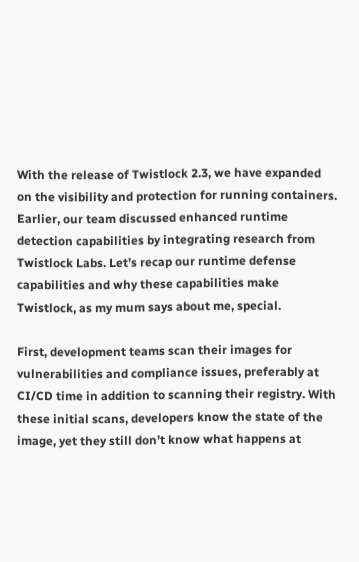With the release of Twistlock 2.3, we have expanded on the visibility and protection for running containers. Earlier, our team discussed enhanced runtime detection capabilities by integrating research from Twistlock Labs. Let’s recap our runtime defense capabilities and why these capabilities make Twistlock, as my mum says about me, special.

First, development teams scan their images for vulnerabilities and compliance issues, preferably at CI/CD time in addition to scanning their registry. With these initial scans, developers know the state of the image, yet they still don’t know what happens at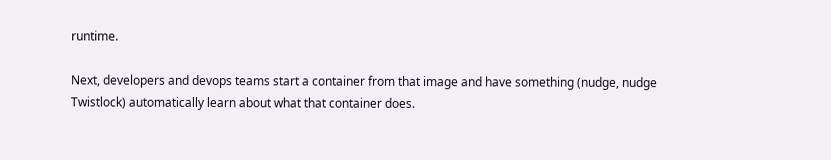runtime.

Next, developers and devops teams start a container from that image and have something (nudge, nudge Twistlock) automatically learn about what that container does.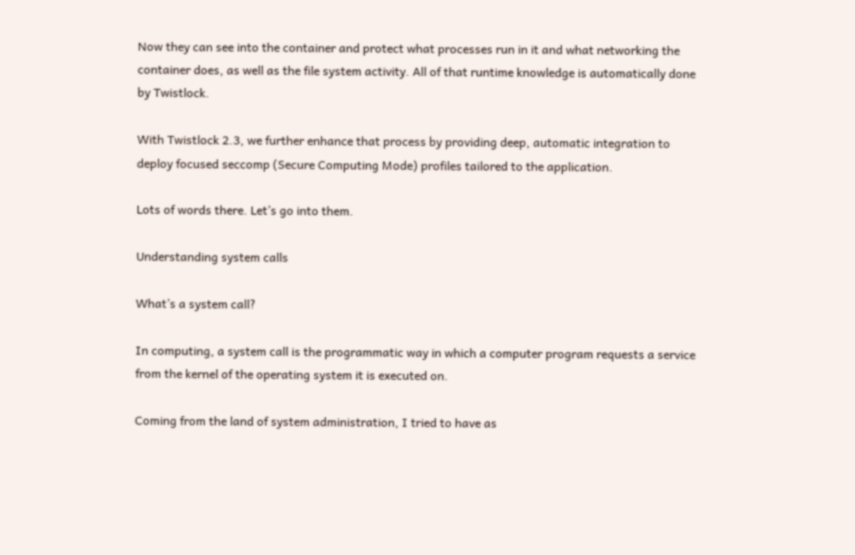Now they can see into the container and protect what processes run in it and what networking the container does, as well as the file system activity. All of that runtime knowledge is automatically done by Twistlock.

With Twistlock 2.3, we further enhance that process by providing deep, automatic integration to deploy focused seccomp (Secure Computing Mode) profiles tailored to the application.

Lots of words there. Let’s go into them.

Understanding system calls

What’s a system call?

In computing, a system call is the programmatic way in which a computer program requests a service from the kernel of the operating system it is executed on.

Coming from the land of system administration, I tried to have as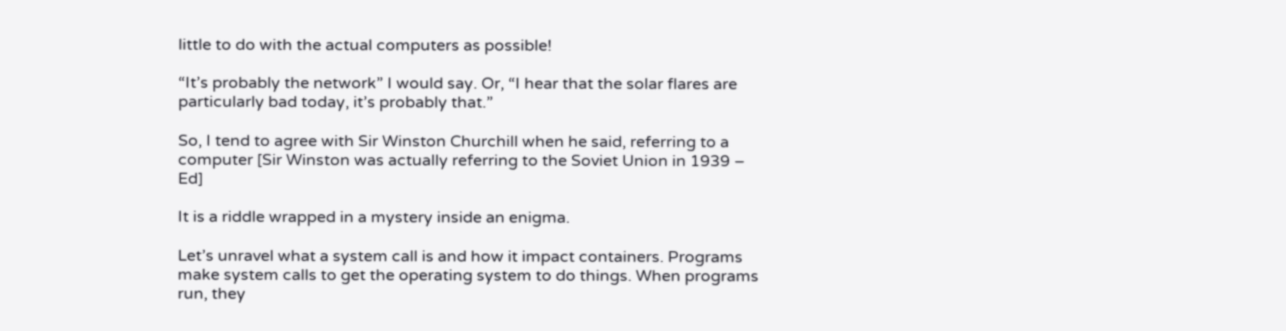little to do with the actual computers as possible!

“It’s probably the network” I would say. Or, “I hear that the solar flares are particularly bad today, it’s probably that.”

So, I tend to agree with Sir Winston Churchill when he said, referring to a computer [Sir Winston was actually referring to the Soviet Union in 1939 – Ed]

It is a riddle wrapped in a mystery inside an enigma.

Let’s unravel what a system call is and how it impact containers. Programs make system calls to get the operating system to do things. When programs run, they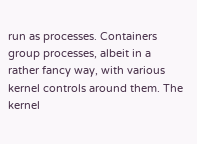run as processes. Containers group processes, albeit in a rather fancy way, with various kernel controls around them. The kernel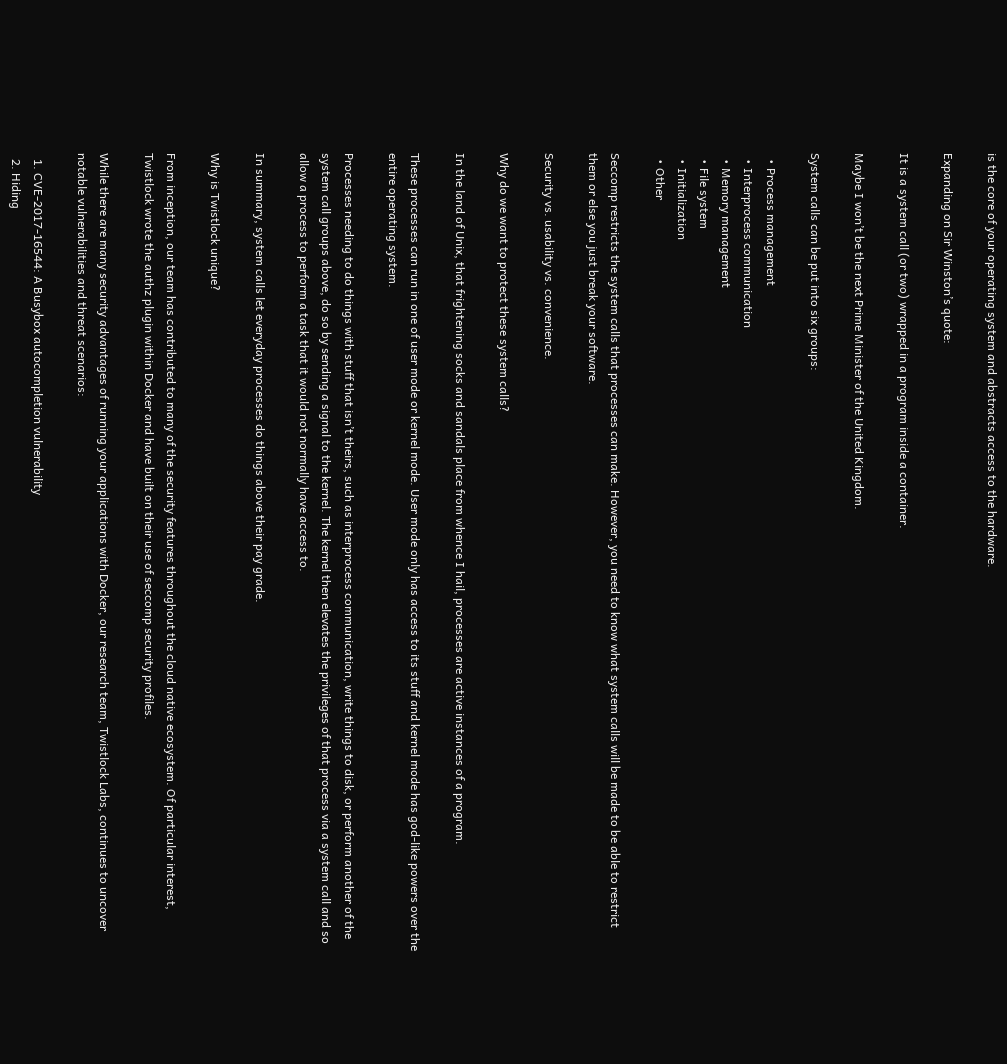is the core of your operating system and abstracts access to the hardware.

Expanding on Sir Winston’s quote:

It is a system call (or two) wrapped in a program inside a container.

Maybe I won’t be the next Prime Minister of the United Kingdom.

System calls can be put into six groups:

  • Process management
  • Interprocess communication
  • Memory management
  • File system
  • Initialization
  • Other

Seccomp restricts the system calls that processes can make. However, you need to know what system calls will be made to be able to restrict them or else you just break your software.

Security vs. usability vs. convenience.

Why do we want to protect these system calls?

In the land of Unix, that frightening socks and sandals place from whence I hail, processes are active instances of a program.

These processes can run in one of user mode or kernel mode. User mode only has access to its stuff and kernel mode has god-like powers over the entire operating system.

Processes needing to do things with stuff that isn’t theirs, such as interprocess communication, write things to disk, or perform another of the system call groups above, do so by sending a signal to the kernel. The kernel then elevates the privileges of that process via a system call and so allow a process to perform a task that it would not normally have access to.

In summary, system calls let everyday processes do things above their pay grade.

Why is Twistlock unique?

From inception, our team has contributed to many of the security features throughout the cloud native ecosystem. Of particular interest, Twistlock wrote the authz plugin within Docker and have built on their use of seccomp security profiles.

While there are many security advantages of running your applications with Docker, our research team, Twistlock Labs, continues to uncover notable vulnerabilities and threat scenarios:

  1. CVE-2017-16544: A Busybox autocompletion vulnerability
  2. Hiding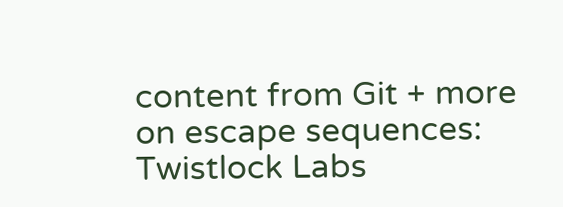content from Git + more on escape sequences: Twistlock Labs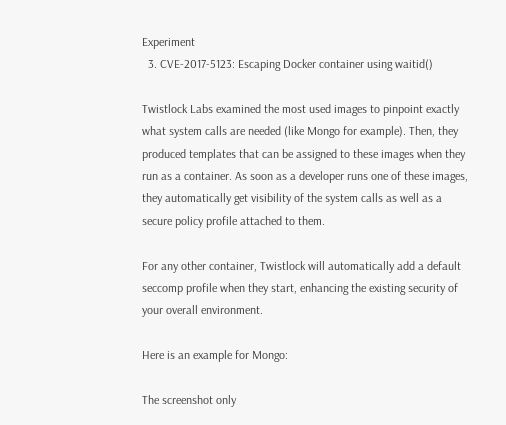Experiment
  3. CVE-2017-5123: Escaping Docker container using waitid()

Twistlock Labs examined the most used images to pinpoint exactly what system calls are needed (like Mongo for example). Then, they produced templates that can be assigned to these images when they run as a container. As soon as a developer runs one of these images, they automatically get visibility of the system calls as well as a secure policy profile attached to them.

For any other container, Twistlock will automatically add a default seccomp profile when they start, enhancing the existing security of your overall environment.

Here is an example for Mongo:

The screenshot only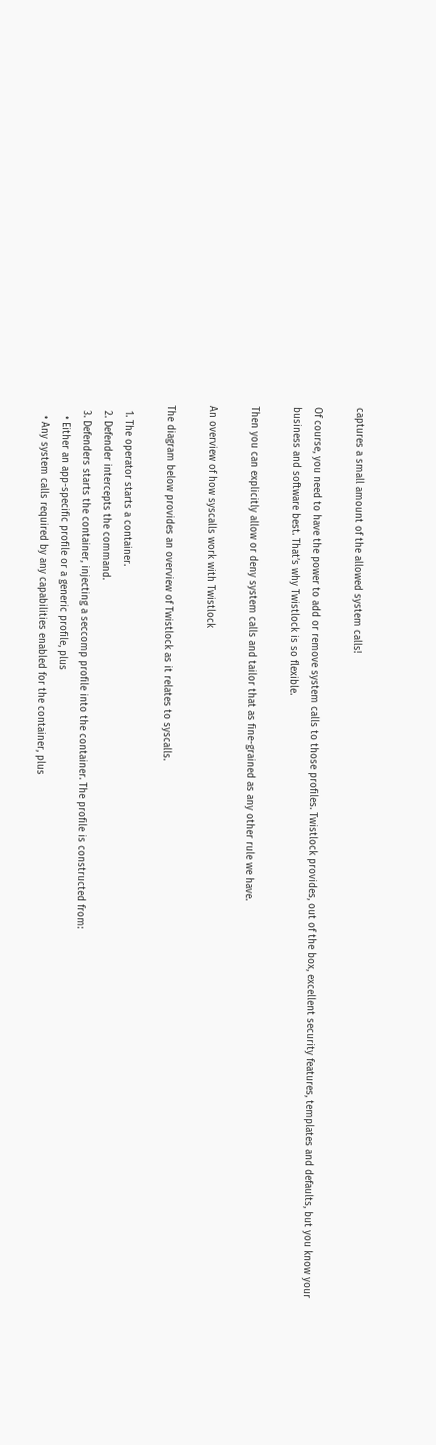captures a small amount of the allowed system calls!

Of course, you need to have the power to add or remove system calls to those profiles. Twistlock provides, out of the box, excellent security features, templates and defaults, but you know your business and software best. That’s why Twistlock is so flexible.

Then you can explicitly allow or deny system calls and tailor that as fine-grained as any other rule we have.

An overview of how syscalls work with Twistlock

The diagram below provides an overview of Twistlock as it relates to syscalls.

  1. The operator starts a container.
  2. Defender intercepts the command.
  3. Defenders starts the container, injecting a seccomp profile into the container. The profile is constructed from:
    • Either an app-specific profile or a generic profile, plus
    • Any system calls required by any capabilities enabled for the container, plus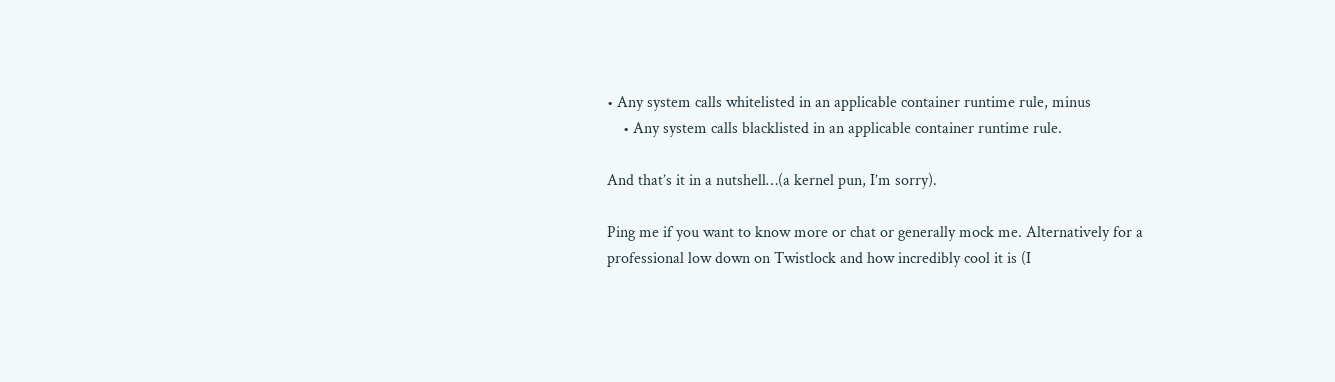• Any system calls whitelisted in an applicable container runtime rule, minus
    • Any system calls blacklisted in an applicable container runtime rule.

And that’s it in a nutshell…(a kernel pun, I’m sorry).

Ping me if you want to know more or chat or generally mock me. Alternatively for a professional low down on Twistlock and how incredibly cool it is (I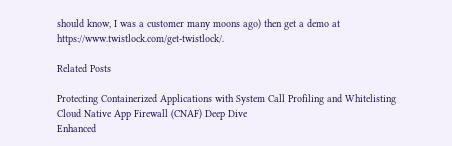should know, I was a customer many moons ago) then get a demo at https://www.twistlock.com/get-twistlock/.

Related Posts

Protecting Containerized Applications with System Call Profiling and Whitelisting
Cloud Native App Firewall (CNAF) Deep Dive
Enhanced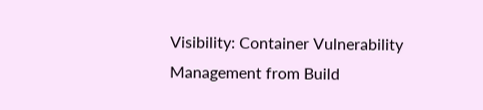Visibility: Container Vulnerability Management from Build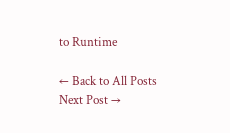to Runtime

← Back to All Posts Next Post →